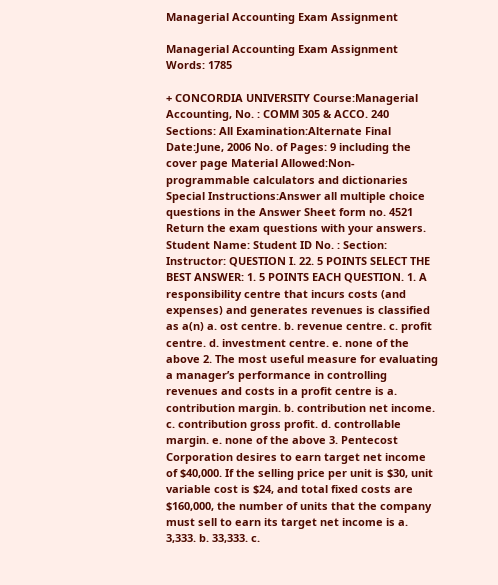Managerial Accounting Exam Assignment

Managerial Accounting Exam Assignment Words: 1785

+ CONCORDIA UNIVERSITY Course:Managerial Accounting, No. : COMM 305 & ACCO. 240 Sections: All Examination:Alternate Final Date:June, 2006 No. of Pages: 9 including the cover page Material Allowed:Non-programmable calculators and dictionaries Special Instructions:Answer all multiple choice questions in the Answer Sheet form no. 4521 Return the exam questions with your answers. Student Name: Student ID No. : Section: Instructor: QUESTION I. 22. 5 POINTS SELECT THE BEST ANSWER: 1. 5 POINTS EACH QUESTION. 1. A responsibility centre that incurs costs (and expenses) and generates revenues is classified as a(n) a. ost centre. b. revenue centre. c. profit centre. d. investment centre. e. none of the above 2. The most useful measure for evaluating a manager’s performance in controlling revenues and costs in a profit centre is a. contribution margin. b. contribution net income. c. contribution gross profit. d. controllable margin. e. none of the above 3. Pentecost Corporation desires to earn target net income of $40,000. If the selling price per unit is $30, unit variable cost is $24, and total fixed costs are $160,000, the number of units that the company must sell to earn its target net income is a. 3,333. b. 33,333. c.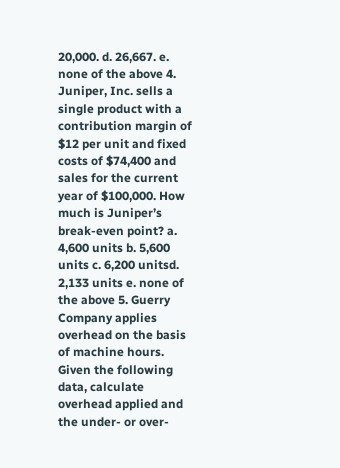20,000. d. 26,667. e. none of the above 4. Juniper, Inc. sells a single product with a contribution margin of $12 per unit and fixed costs of $74,400 and sales for the current year of $100,000. How much is Juniper’s break-even point? a. 4,600 units b. 5,600 units c. 6,200 unitsd. 2,133 units e. none of the above 5. Guerry Company applies overhead on the basis of machine hours. Given the following data, calculate overhead applied and the under- or over-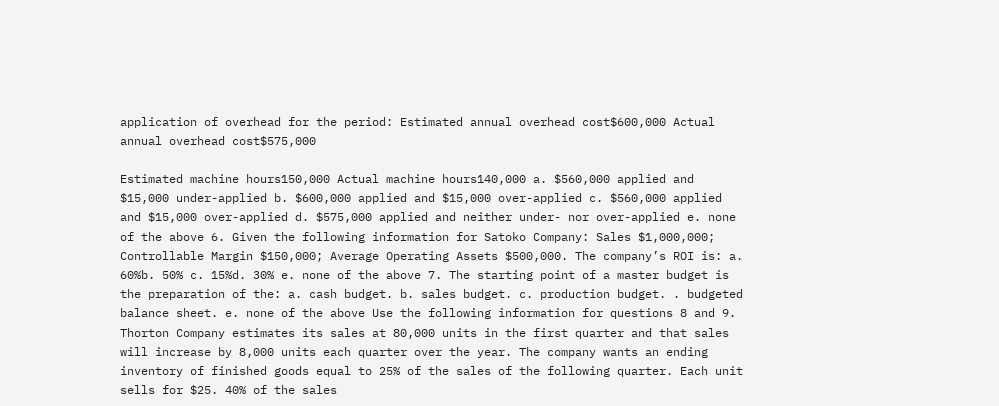application of overhead for the period: Estimated annual overhead cost$600,000 Actual annual overhead cost$575,000

Estimated machine hours150,000 Actual machine hours140,000 a. $560,000 applied and $15,000 under-applied b. $600,000 applied and $15,000 over-applied c. $560,000 applied and $15,000 over-applied d. $575,000 applied and neither under- nor over-applied e. none of the above 6. Given the following information for Satoko Company: Sales $1,000,000; Controllable Margin $150,000; Average Operating Assets $500,000. The company’s ROI is: a. 60%b. 50% c. 15%d. 30% e. none of the above 7. The starting point of a master budget is the preparation of the: a. cash budget. b. sales budget. c. production budget. . budgeted balance sheet. e. none of the above Use the following information for questions 8 and 9. Thorton Company estimates its sales at 80,000 units in the first quarter and that sales will increase by 8,000 units each quarter over the year. The company wants an ending inventory of finished goods equal to 25% of the sales of the following quarter. Each unit sells for $25. 40% of the sales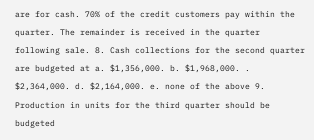are for cash. 70% of the credit customers pay within the quarter. The remainder is received in the quarter following sale. 8. Cash collections for the second quarter are budgeted at a. $1,356,000. b. $1,968,000. . $2,364,000. d. $2,164,000. e. none of the above 9. Production in units for the third quarter should be budgeted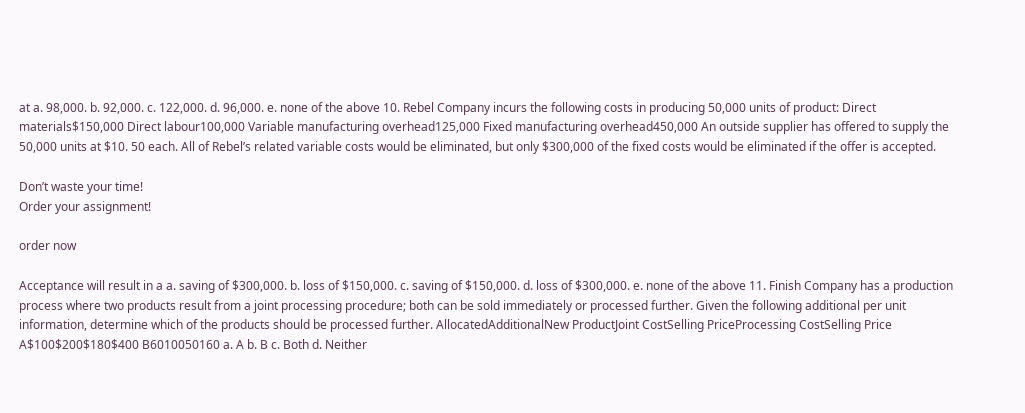at a. 98,000. b. 92,000. c. 122,000. d. 96,000. e. none of the above 10. Rebel Company incurs the following costs in producing 50,000 units of product: Direct materials$150,000 Direct labour100,000 Variable manufacturing overhead125,000 Fixed manufacturing overhead450,000 An outside supplier has offered to supply the 50,000 units at $10. 50 each. All of Rebel’s related variable costs would be eliminated, but only $300,000 of the fixed costs would be eliminated if the offer is accepted.

Don’t waste your time!
Order your assignment!

order now

Acceptance will result in a a. saving of $300,000. b. loss of $150,000. c. saving of $150,000. d. loss of $300,000. e. none of the above 11. Finish Company has a production process where two products result from a joint processing procedure; both can be sold immediately or processed further. Given the following additional per unit information, determine which of the products should be processed further. AllocatedAdditionalNew ProductJoint CostSelling PriceProcessing CostSelling Price A$100$200$180$400 B6010050160 a. A b. B c. Both d. Neither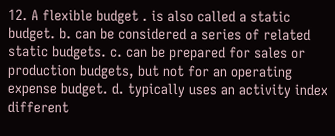12. A flexible budget . is also called a static budget. b. can be considered a series of related static budgets. c. can be prepared for sales or production budgets, but not for an operating expense budget. d. typically uses an activity index different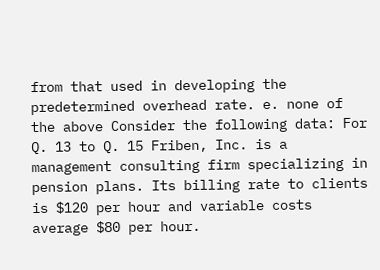from that used in developing the predetermined overhead rate. e. none of the above Consider the following data: For Q. 13 to Q. 15 Friben, Inc. is a management consulting firm specializing in pension plans. Its billing rate to clients is $120 per hour and variable costs average $80 per hour.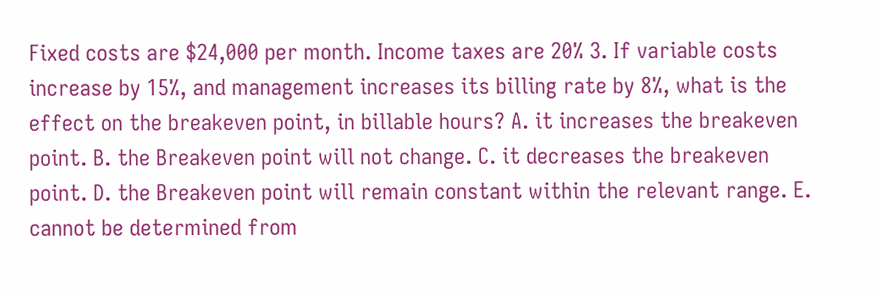Fixed costs are $24,000 per month. Income taxes are 20% 3. If variable costs increase by 15%, and management increases its billing rate by 8%, what is the effect on the breakeven point, in billable hours? A. it increases the breakeven point. B. the Breakeven point will not change. C. it decreases the breakeven point. D. the Breakeven point will remain constant within the relevant range. E. cannot be determined from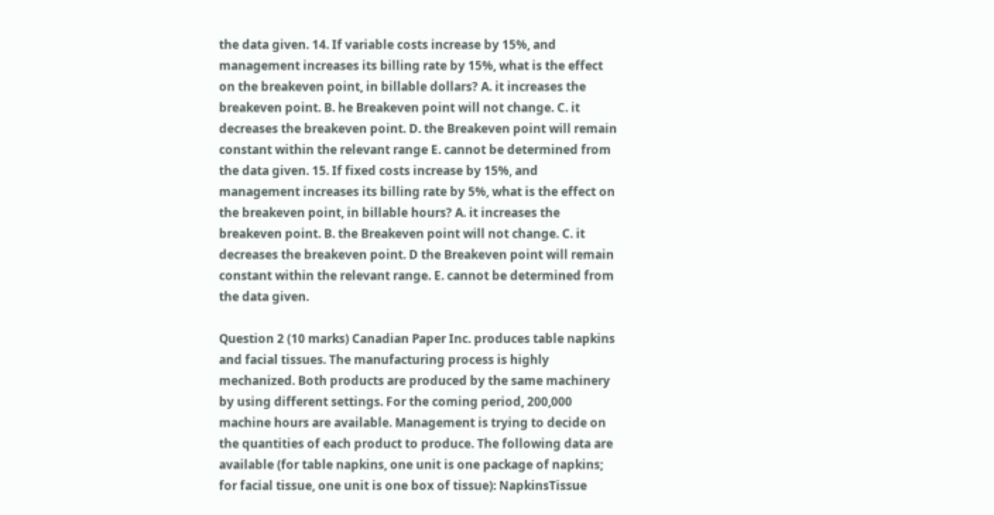the data given. 14. If variable costs increase by 15%, and management increases its billing rate by 15%, what is the effect on the breakeven point, in billable dollars? A. it increases the breakeven point. B. he Breakeven point will not change. C. it decreases the breakeven point. D. the Breakeven point will remain constant within the relevant range E. cannot be determined from the data given. 15. If fixed costs increase by 15%, and management increases its billing rate by 5%, what is the effect on the breakeven point, in billable hours? A. it increases the breakeven point. B. the Breakeven point will not change. C. it decreases the breakeven point. D the Breakeven point will remain constant within the relevant range. E. cannot be determined from the data given.

Question 2 (10 marks) Canadian Paper Inc. produces table napkins and facial tissues. The manufacturing process is highly mechanized. Both products are produced by the same machinery by using different settings. For the coming period, 200,000 machine hours are available. Management is trying to decide on the quantities of each product to produce. The following data are available (for table napkins, one unit is one package of napkins; for facial tissue, one unit is one box of tissue): NapkinsTissue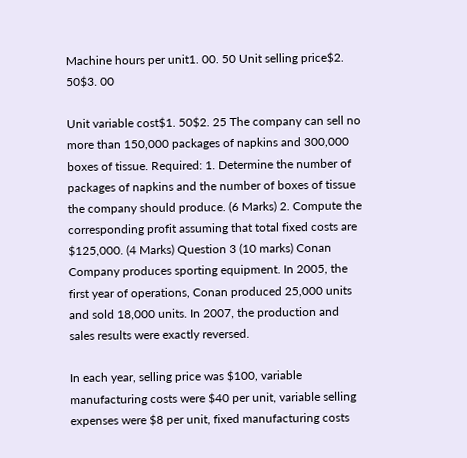Machine hours per unit1. 00. 50 Unit selling price$2. 50$3. 00

Unit variable cost$1. 50$2. 25 The company can sell no more than 150,000 packages of napkins and 300,000 boxes of tissue. Required: 1. Determine the number of packages of napkins and the number of boxes of tissue the company should produce. (6 Marks) 2. Compute the corresponding profit assuming that total fixed costs are $125,000. (4 Marks) Question 3 (10 marks) Conan Company produces sporting equipment. In 2005, the first year of operations, Conan produced 25,000 units and sold 18,000 units. In 2007, the production and sales results were exactly reversed.

In each year, selling price was $100, variable manufacturing costs were $40 per unit, variable selling expenses were $8 per unit, fixed manufacturing costs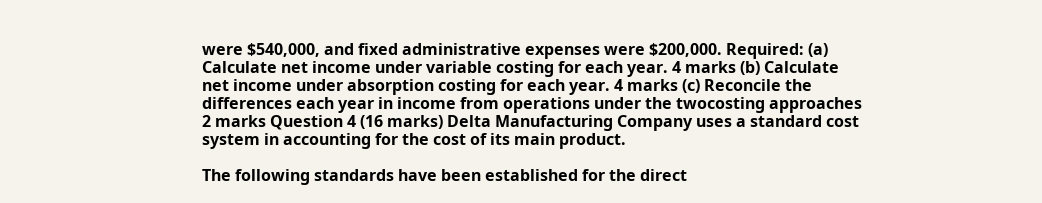were $540,000, and fixed administrative expenses were $200,000. Required: (a) Calculate net income under variable costing for each year. 4 marks (b) Calculate net income under absorption costing for each year. 4 marks (c) Reconcile the differences each year in income from operations under the twocosting approaches 2 marks Question 4 (16 marks) Delta Manufacturing Company uses a standard cost system in accounting for the cost of its main product.

The following standards have been established for the direct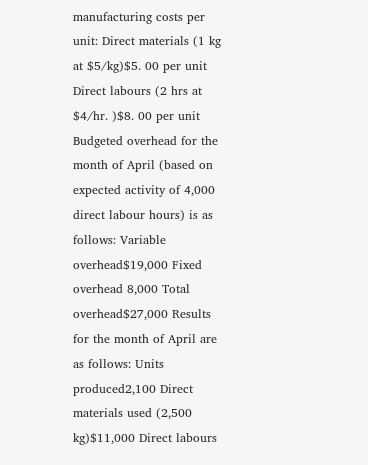manufacturing costs per unit: Direct materials (1 kg at $5/kg)$5. 00 per unit Direct labours (2 hrs at $4/hr. )$8. 00 per unit Budgeted overhead for the month of April (based on expected activity of 4,000 direct labour hours) is as follows: Variable overhead$19,000 Fixed overhead 8,000 Total overhead$27,000 Results for the month of April are as follows: Units produced2,100 Direct materials used (2,500 kg)$11,000 Direct labours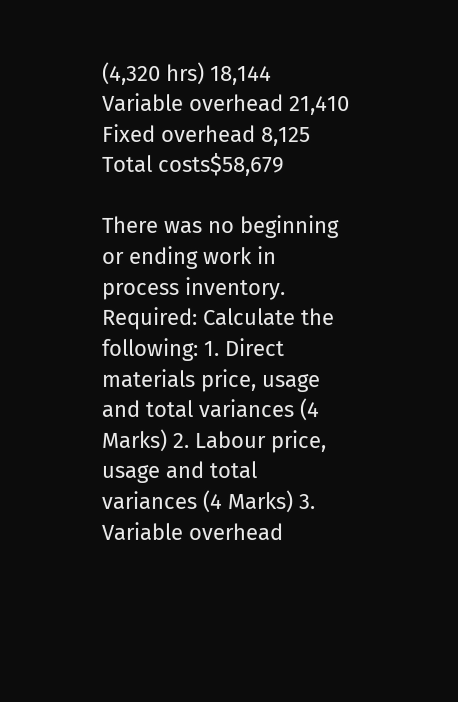(4,320 hrs) 18,144 Variable overhead 21,410 Fixed overhead 8,125 Total costs$58,679

There was no beginning or ending work in process inventory. Required: Calculate the following: 1. Direct materials price, usage and total variances (4 Marks) 2. Labour price, usage and total variances (4 Marks) 3. Variable overhead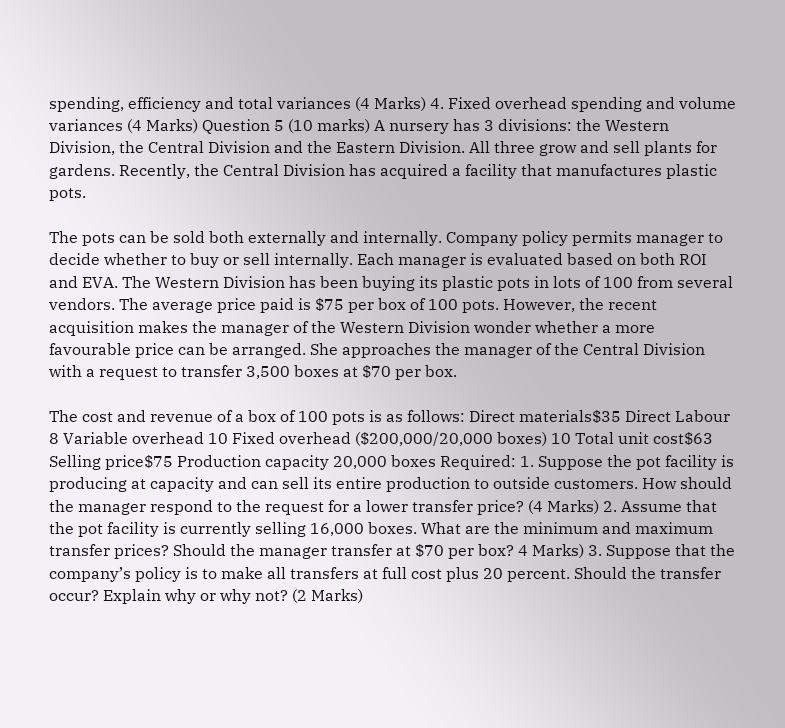spending, efficiency and total variances (4 Marks) 4. Fixed overhead spending and volume variances (4 Marks) Question 5 (10 marks) A nursery has 3 divisions: the Western Division, the Central Division and the Eastern Division. All three grow and sell plants for gardens. Recently, the Central Division has acquired a facility that manufactures plastic pots.

The pots can be sold both externally and internally. Company policy permits manager to decide whether to buy or sell internally. Each manager is evaluated based on both ROI and EVA. The Western Division has been buying its plastic pots in lots of 100 from several vendors. The average price paid is $75 per box of 100 pots. However, the recent acquisition makes the manager of the Western Division wonder whether a more favourable price can be arranged. She approaches the manager of the Central Division with a request to transfer 3,500 boxes at $70 per box.

The cost and revenue of a box of 100 pots is as follows: Direct materials$35 Direct Labour 8 Variable overhead 10 Fixed overhead ($200,000/20,000 boxes) 10 Total unit cost$63 Selling price$75 Production capacity 20,000 boxes Required: 1. Suppose the pot facility is producing at capacity and can sell its entire production to outside customers. How should the manager respond to the request for a lower transfer price? (4 Marks) 2. Assume that the pot facility is currently selling 16,000 boxes. What are the minimum and maximum transfer prices? Should the manager transfer at $70 per box? 4 Marks) 3. Suppose that the company’s policy is to make all transfers at full cost plus 20 percent. Should the transfer occur? Explain why or why not? (2 Marks)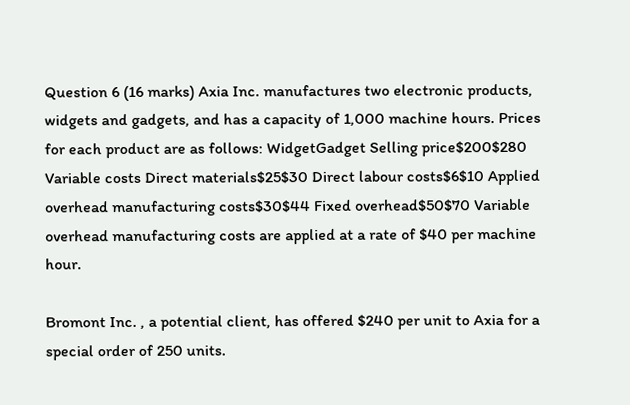Question 6 (16 marks) Axia Inc. manufactures two electronic products, widgets and gadgets, and has a capacity of 1,000 machine hours. Prices for each product are as follows: WidgetGadget Selling price$200$280 Variable costs Direct materials$25$30 Direct labour costs$6$10 Applied overhead manufacturing costs$30$44 Fixed overhead$50$70 Variable overhead manufacturing costs are applied at a rate of $40 per machine hour.

Bromont Inc. , a potential client, has offered $240 per unit to Axia for a special order of 250 units.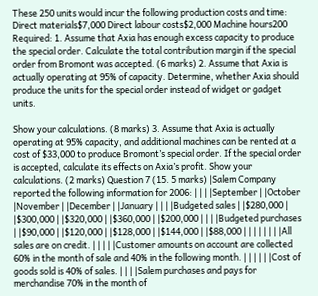These 250 units would incur the following production costs and time: Direct materials$7,000 Direct labour costs$2,000 Machine hours200 Required: 1. Assume that Axia has enough excess capacity to produce the special order. Calculate the total contribution margin if the special order from Bromont was accepted. (6 marks) 2. Assume that Axia is actually operating at 95% of capacity. Determine, whether Axia should produce the units for the special order instead of widget or gadget units.

Show your calculations. (8 marks) 3. Assume that Axia is actually operating at 95% capacity, and additional machines can be rented at a cost of $33,000 to produce Bromont’s special order. If the special order is accepted, calculate its effects on Axia’s profit. Show your calculations. (2 marks) Question 7 (15. 5 marks) |Salem Company reported the following information for 2006: | | | |September | |October |November | |December | |January | | | |Budgeted sales | |$280,000 | |$300,000 | |$320,000 | |$360,000 | |$200,000 | | | |Budgeted purchases | |$90,000 | |$120,000 | |$128,000 | |$144,000 | |$88,000 | | | | | | | |All sales are on credit. | | | | |Customer amounts on account are collected 60% in the month of sale and 40% in the following month. | | | | | |Cost of goods sold is 40% of sales. | | | |Salem purchases and pays for merchandise 70% in the month of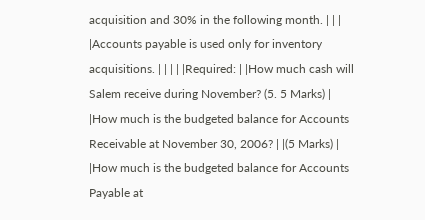acquisition and 30% in the following month. | | | |Accounts payable is used only for inventory acquisitions. | | | | |Required: | |How much cash will Salem receive during November? (5. 5 Marks) | |How much is the budgeted balance for Accounts Receivable at November 30, 2006? | |(5 Marks) | |How much is the budgeted balance for Accounts Payable at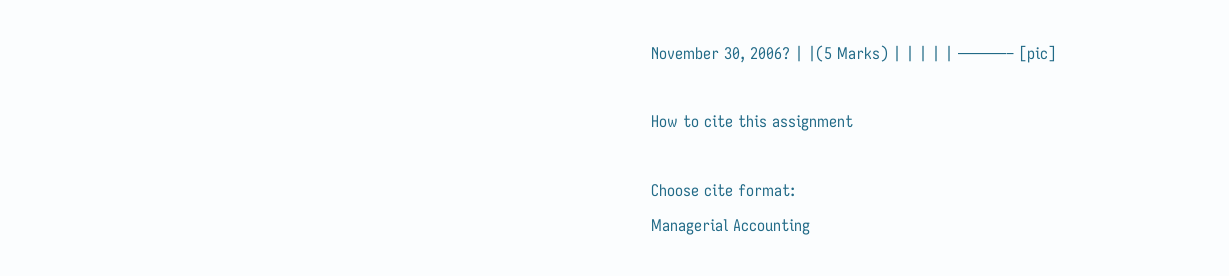November 30, 2006? | |(5 Marks) | | | | | ———– [pic]

How to cite this assignment

Choose cite format:
Managerial Accounting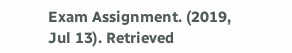Exam Assignment. (2019, Jul 13). Retrieved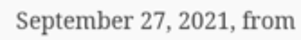September 27, 2021, from